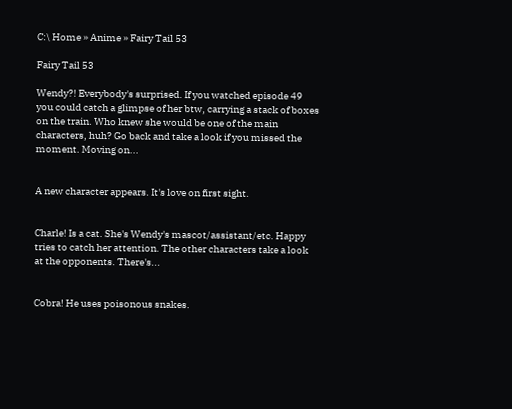C:\ Home » Anime » Fairy Tail 53

Fairy Tail 53

Wendy?! Everybody's surprised. If you watched episode 49 you could catch a glimpse of her btw, carrying a stack of boxes on the train. Who knew she would be one of the main characters, huh? Go back and take a look if you missed the moment. Moving on...


A new character appears. It's love on first sight.


Charle! Is a cat. She's Wendy's mascot/assistant/etc. Happy tries to catch her attention. The other characters take a look at the opponents. There's...


Cobra! He uses poisonous snakes.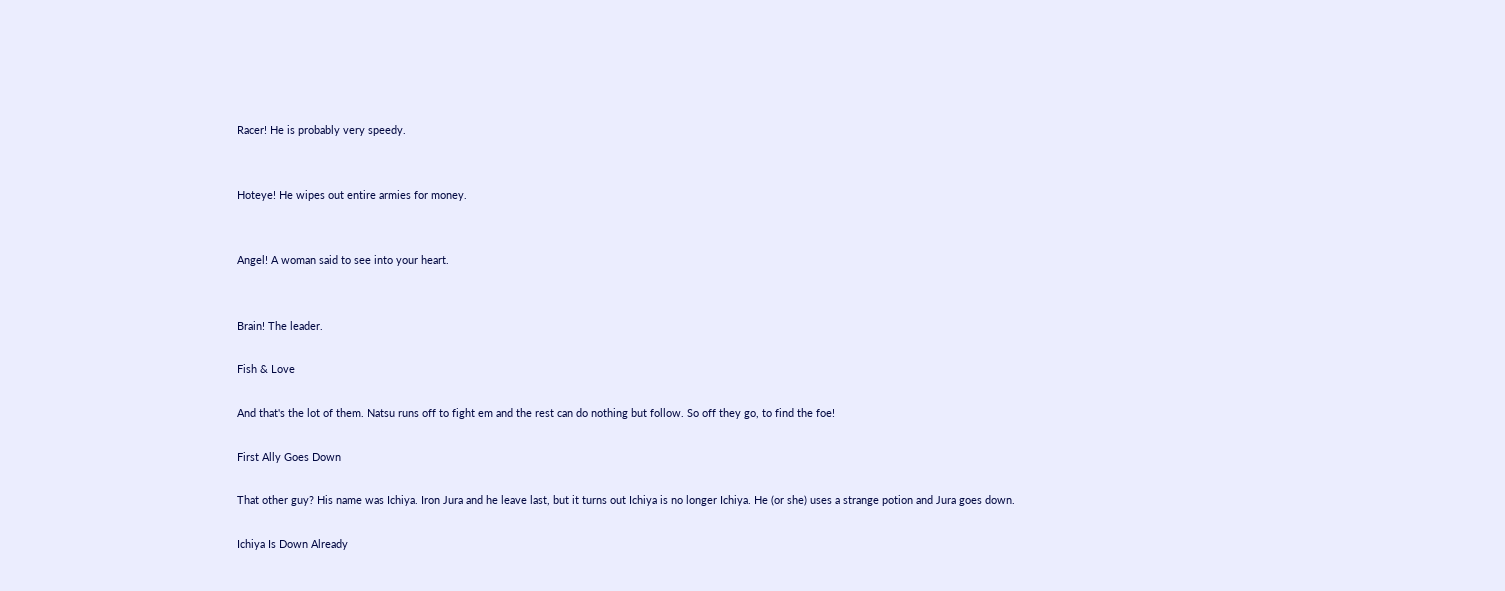Racer! He is probably very speedy.


Hoteye! He wipes out entire armies for money.


Angel! A woman said to see into your heart.


Brain! The leader.

Fish & Love

And that's the lot of them. Natsu runs off to fight em and the rest can do nothing but follow. So off they go, to find the foe!

First Ally Goes Down

That other guy? His name was Ichiya. Iron Jura and he leave last, but it turns out Ichiya is no longer Ichiya. He (or she) uses a strange potion and Jura goes down.

Ichiya Is Down Already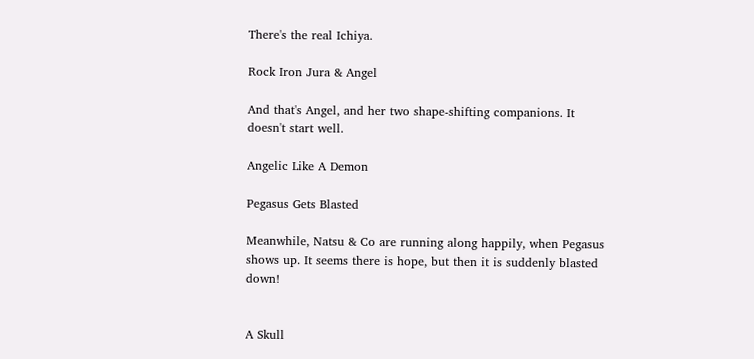There's the real Ichiya.

Rock Iron Jura & Angel

And that's Angel, and her two shape-shifting companions. It doesn't start well.

Angelic Like A Demon

Pegasus Gets Blasted

Meanwhile, Natsu & Co are running along happily, when Pegasus shows up. It seems there is hope, but then it is suddenly blasted down!


A Skull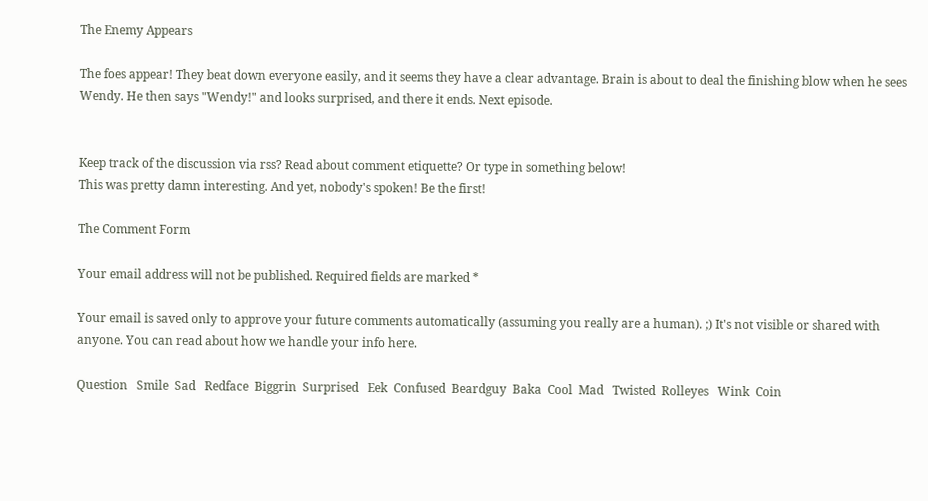The Enemy Appears

The foes appear! They beat down everyone easily, and it seems they have a clear advantage. Brain is about to deal the finishing blow when he sees Wendy. He then says "Wendy!" and looks surprised, and there it ends. Next episode.


Keep track of the discussion via rss? Read about comment etiquette? Or type in something below!
This was pretty damn interesting. And yet, nobody's spoken! Be the first!

The Comment Form

Your email address will not be published. Required fields are marked *

Your email is saved only to approve your future comments automatically (assuming you really are a human). ;) It's not visible or shared with anyone. You can read about how we handle your info here.

Question   Smile  Sad   Redface  Biggrin  Surprised   Eek  Confused  Beardguy  Baka  Cool  Mad   Twisted  Rolleyes   Wink  Coin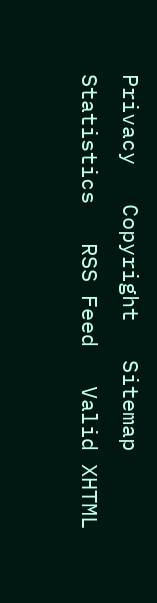Privacy   Copyright   Sitemap   Statistics   RSS Feed   Valid XHTML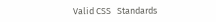Valid CSS   Standards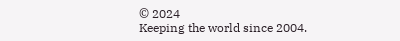© 2024
Keeping the world since 2004.